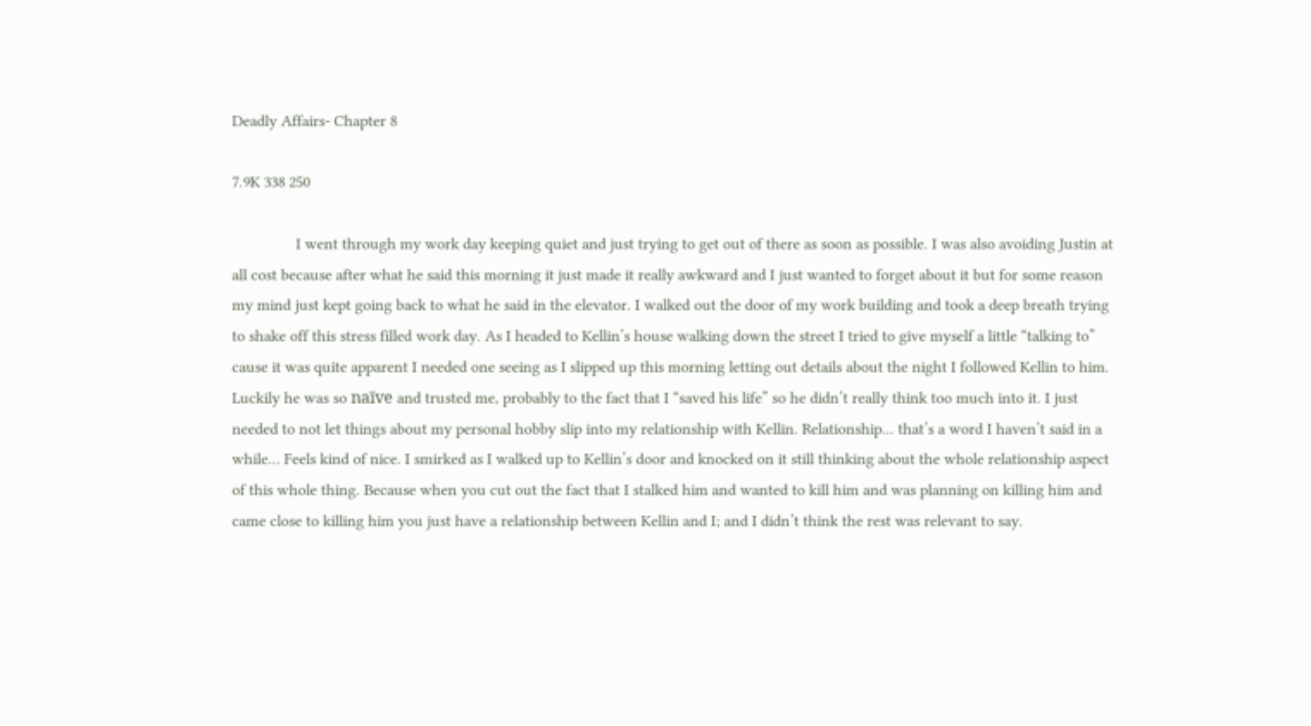Deadly Affairs- Chapter 8

7.9K 338 250

                I went through my work day keeping quiet and just trying to get out of there as soon as possible. I was also avoiding Justin at all cost because after what he said this morning it just made it really awkward and I just wanted to forget about it but for some reason my mind just kept going back to what he said in the elevator. I walked out the door of my work building and took a deep breath trying to shake off this stress filled work day. As I headed to Kellin’s house walking down the street I tried to give myself a little “talking to” cause it was quite apparent I needed one seeing as I slipped up this morning letting out details about the night I followed Kellin to him. Luckily he was so naïve and trusted me, probably to the fact that I “saved his life” so he didn’t really think too much into it. I just needed to not let things about my personal hobby slip into my relationship with Kellin. Relationship... that’s a word I haven’t said in a while… Feels kind of nice. I smirked as I walked up to Kellin’s door and knocked on it still thinking about the whole relationship aspect of this whole thing. Because when you cut out the fact that I stalked him and wanted to kill him and was planning on killing him and came close to killing him you just have a relationship between Kellin and I; and I didn’t think the rest was relevant to say.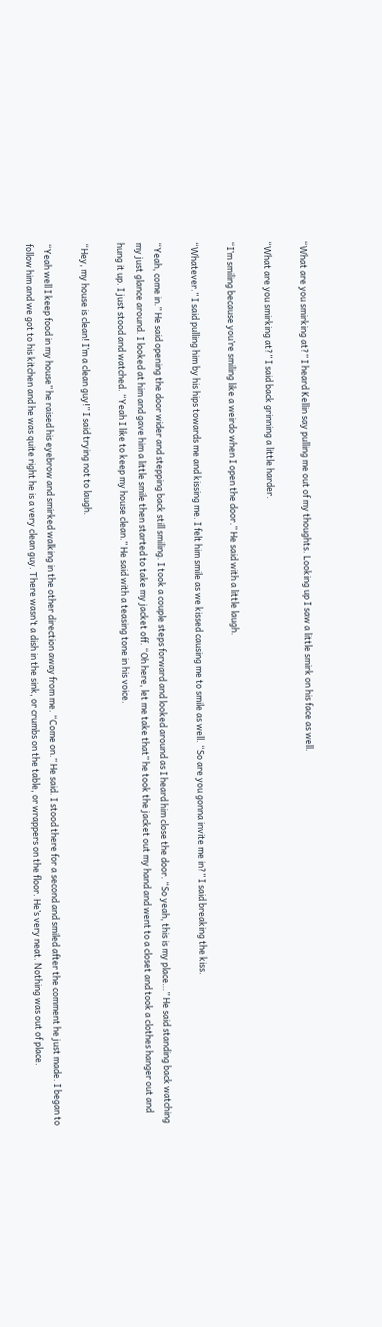“What are you smirking at?” I heard Kellin say pulling me out of my thoughts. Looking up I saw a little smirk on his face as well.

“What are you smirking at?” I said back grinning a little harder.

“I’m smiling because you’re smiling like a weirdo when I open the door.” He said with a little laugh.

“Whatever.” I said pulling him by his hips towards me and kissing me. I felt him smile as we kissed causing me to smile as well. “So are you gonna invite me in?” I said breaking the kiss.

“Yeah, come in.” He said opening the door wider and stepping back still smiling. I took a couple steps forward and looked around as I heard him close the door. “So yeah, this is my place…” He said standing back watching my just glance around. I looked at him and gave him a little smile then started to take my jacket off. “Oh here, let me take that” he took the jacket out my hand and went to a closet and took a clothes hanger out and hung it up. I just stood and watched. “Yeah I like to keep my house clean.” He said with a teasing tone in his voice.

“Hey, my house is clean! I’m a clean guy!” I said trying not to laugh.

“Yeah well I keep food in my house” he raised his eyebrow and smirked walking in the other direction away from me. “Come on.” He said. I stood there for a second and smiled after the comment he just made. I began to follow him and we got to his kitchen and he was quite right he is a very clean guy. There wasn’t a dish in the sink, or crumbs on the table, or wrappers on the floor. He’s very neat. Nothing was out of place.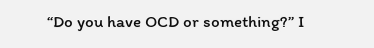“Do you have OCD or something?” I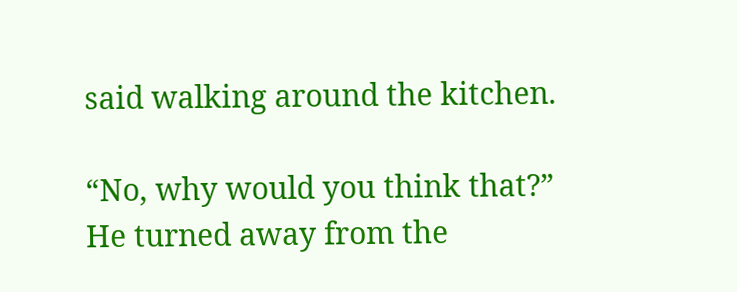said walking around the kitchen.

“No, why would you think that?” He turned away from the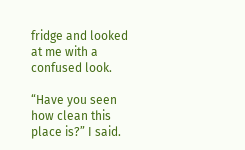fridge and looked at me with a confused look.

“Have you seen how clean this place is?” I said.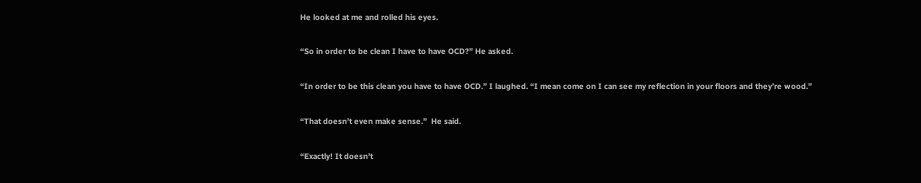He looked at me and rolled his eyes.

“So in order to be clean I have to have OCD?” He asked.

“In order to be this clean you have to have OCD.” I laughed. “I mean come on I can see my reflection in your floors and they’re wood.”

“That doesn’t even make sense.”  He said.

“Exactly! It doesn’t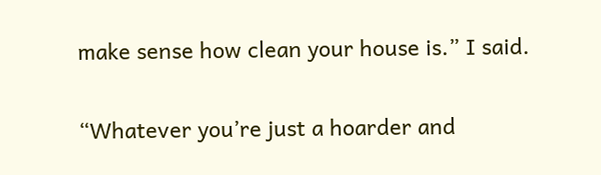make sense how clean your house is.” I said.

“Whatever you’re just a hoarder and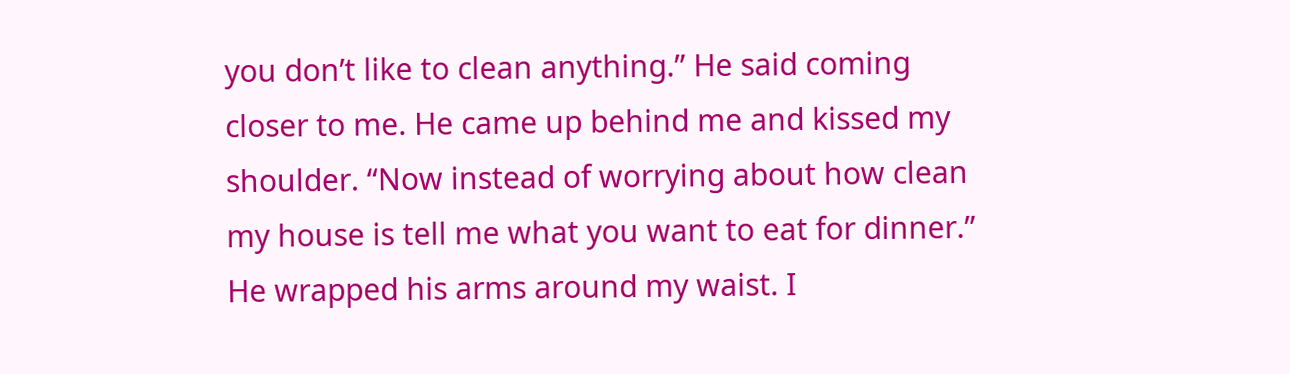you don’t like to clean anything.” He said coming closer to me. He came up behind me and kissed my shoulder. “Now instead of worrying about how clean my house is tell me what you want to eat for dinner.” He wrapped his arms around my waist. I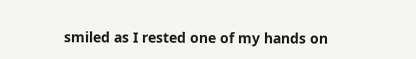smiled as I rested one of my hands on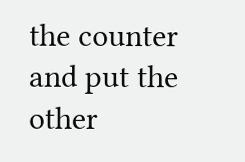the counter and put the other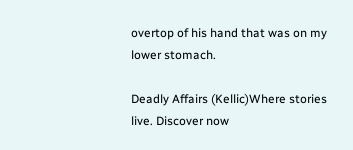overtop of his hand that was on my lower stomach.

Deadly Affairs (Kellic)Where stories live. Discover now